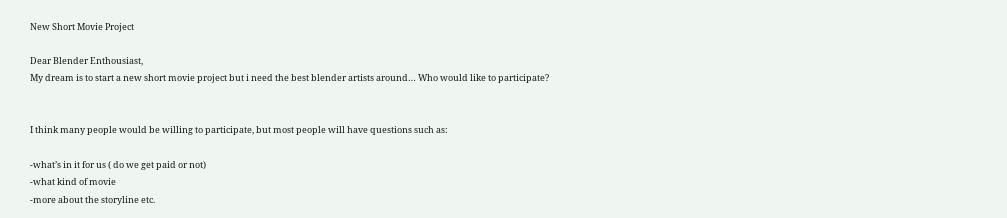New Short Movie Project

Dear Blender Enthousiast,
My dream is to start a new short movie project but i need the best blender artists around… Who would like to participate?


I think many people would be willing to participate, but most people will have questions such as:

-what’s in it for us ( do we get paid or not)
-what kind of movie
-more about the storyline etc.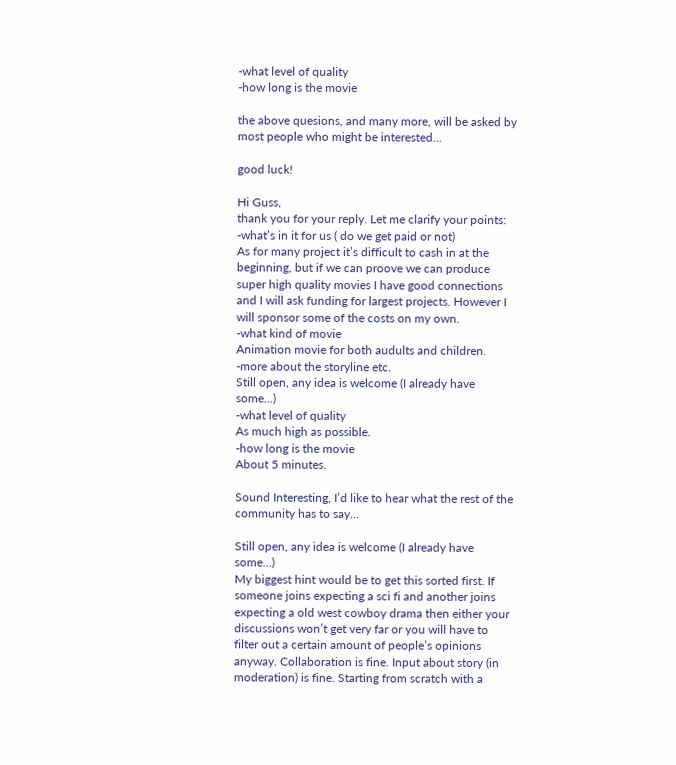-what level of quality
-how long is the movie

the above quesions, and many more, will be asked by most people who might be interested…

good luck!

Hi Guss,
thank you for your reply. Let me clarify your points:
-what’s in it for us ( do we get paid or not)
As for many project it’s difficult to cash in at the beginning, but if we can proove we can produce super high quality movies I have good connections and I will ask funding for largest projects. However I will sponsor some of the costs on my own.
-what kind of movie
Animation movie for both audults and children.
-more about the storyline etc.
Still open, any idea is welcome (I already have some…)
-what level of quality
As much high as possible.
-how long is the movie
About 5 minutes.

Sound Interesting, I’d like to hear what the rest of the community has to say…

Still open, any idea is welcome (I already have some…)
My biggest hint would be to get this sorted first. If someone joins expecting a sci fi and another joins expecting a old west cowboy drama then either your discussions won’t get very far or you will have to filter out a certain amount of people’s opinions anyway. Collaboration is fine. Input about story (in moderation) is fine. Starting from scratch with a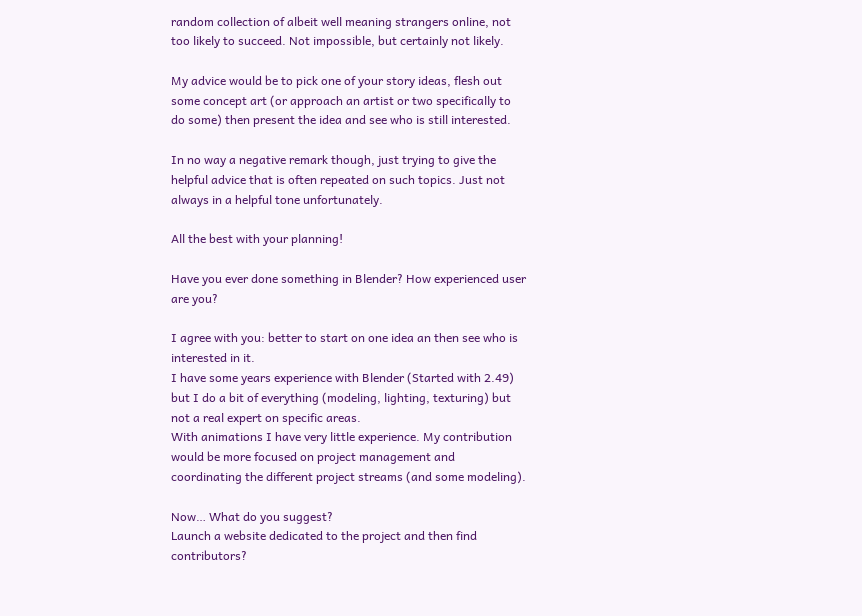random collection of albeit well meaning strangers online, not too likely to succeed. Not impossible, but certainly not likely.

My advice would be to pick one of your story ideas, flesh out some concept art (or approach an artist or two specifically to do some) then present the idea and see who is still interested.

In no way a negative remark though, just trying to give the helpful advice that is often repeated on such topics. Just not always in a helpful tone unfortunately.

All the best with your planning!

Have you ever done something in Blender? How experienced user are you?

I agree with you: better to start on one idea an then see who is interested in it.
I have some years experience with Blender (Started with 2.49) but I do a bit of everything (modeling, lighting, texturing) but not a real expert on specific areas.
With animations I have very little experience. My contribution would be more focused on project management and coordinating the different project streams (and some modeling).

Now… What do you suggest?
Launch a website dedicated to the project and then find contributors?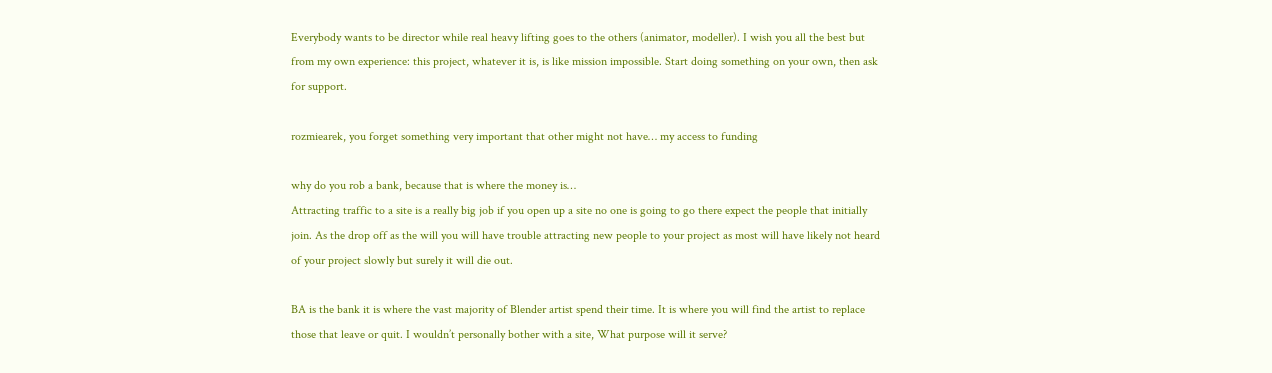Everybody wants to be director while real heavy lifting goes to the others (animator, modeller). I wish you all the best but from my own experience: this project, whatever it is, is like mission impossible. Start doing something on your own, then ask for support.

rozmiearek, you forget something very important that other might not have… my access to funding

why do you rob a bank, because that is where the money is…
Attracting traffic to a site is a really big job if you open up a site no one is going to go there expect the people that initially join. As the drop off as the will you will have trouble attracting new people to your project as most will have likely not heard of your project slowly but surely it will die out.

BA is the bank it is where the vast majority of Blender artist spend their time. It is where you will find the artist to replace those that leave or quit. I wouldn’t personally bother with a site, What purpose will it serve?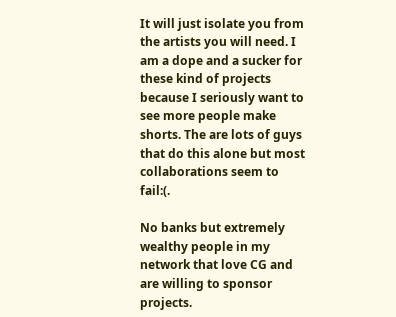It will just isolate you from the artists you will need. I am a dope and a sucker for these kind of projects because I seriously want to see more people make shorts. The are lots of guys that do this alone but most collaborations seem to fail:(.

No banks but extremely wealthy people in my network that love CG and are willing to sponsor projects.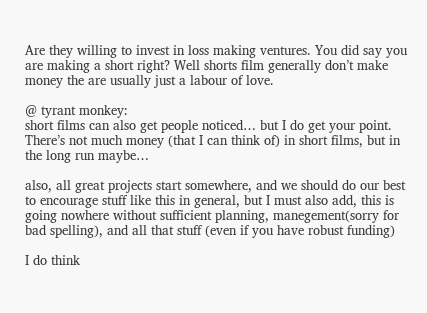Are they willing to invest in loss making ventures. You did say you are making a short right? Well shorts film generally don’t make money the are usually just a labour of love.

@ tyrant monkey:
short films can also get people noticed… but I do get your point. There’s not much money (that I can think of) in short films, but in the long run maybe…

also, all great projects start somewhere, and we should do our best to encourage stuff like this in general, but I must also add, this is going nowhere without sufficient planning, manegement(sorry for bad spelling), and all that stuff (even if you have robust funding)

I do think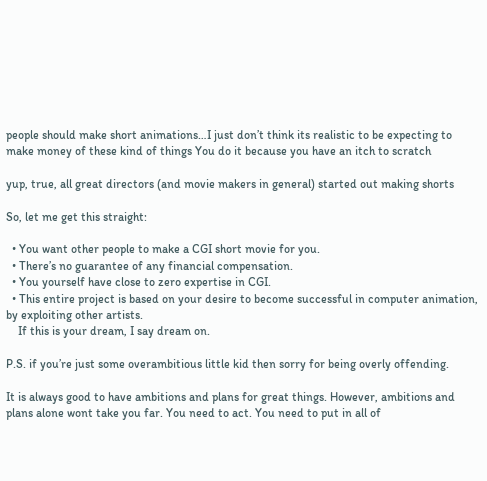people should make short animations…I just don’t think its realistic to be expecting to make money of these kind of things You do it because you have an itch to scratch

yup, true, all great directors (and movie makers in general) started out making shorts

So, let me get this straight:

  • You want other people to make a CGI short movie for you.
  • There’s no guarantee of any financial compensation.
  • You yourself have close to zero expertise in CGI.
  • This entire project is based on your desire to become successful in computer animation, by exploiting other artists.
    If this is your dream, I say dream on.

P.S. if you’re just some overambitious little kid then sorry for being overly offending.

It is always good to have ambitions and plans for great things. However, ambitions and plans alone wont take you far. You need to act. You need to put in all of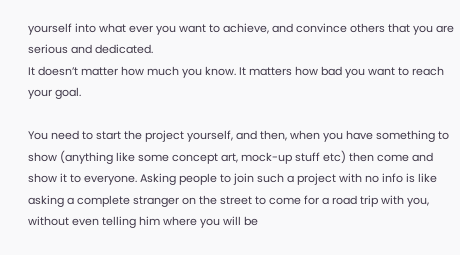yourself into what ever you want to achieve, and convince others that you are serious and dedicated.
It doesn’t matter how much you know. It matters how bad you want to reach your goal.

You need to start the project yourself, and then, when you have something to show (anything like some concept art, mock-up stuff etc) then come and show it to everyone. Asking people to join such a project with no info is like asking a complete stranger on the street to come for a road trip with you, without even telling him where you will be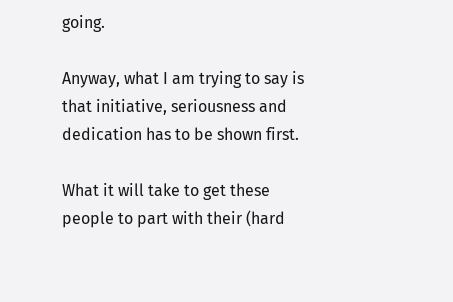going.

Anyway, what I am trying to say is that initiative, seriousness and dedication has to be shown first.

What it will take to get these people to part with their (hard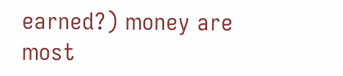earned?) money are most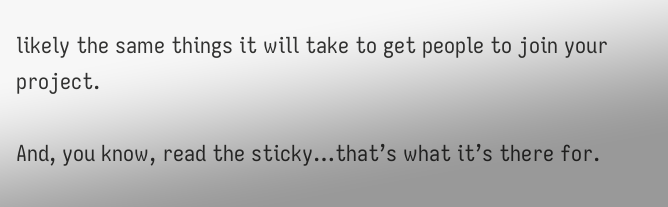likely the same things it will take to get people to join your project.

And, you know, read the sticky…that’s what it’s there for.